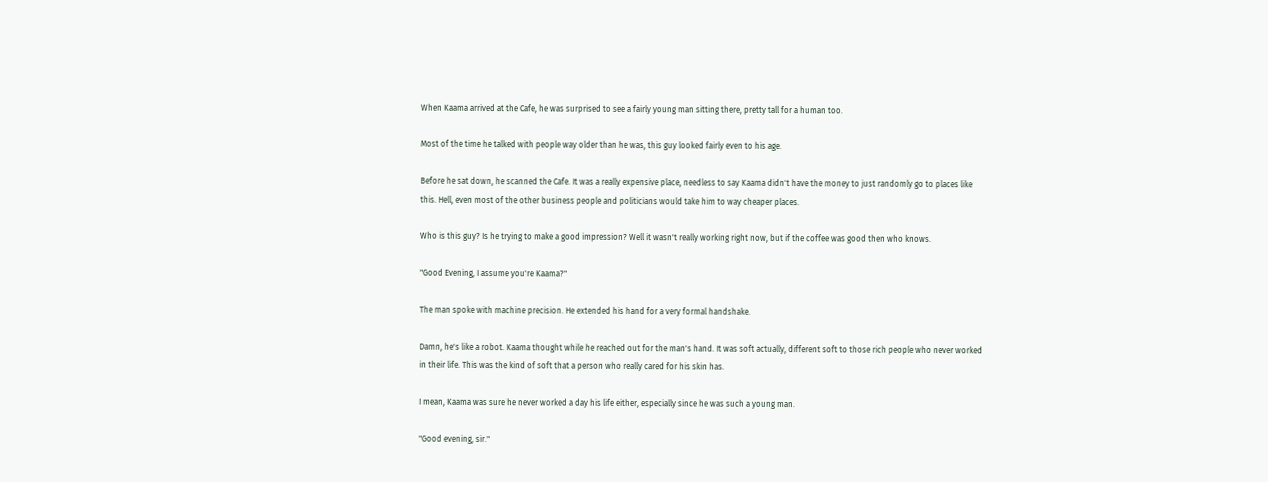When Kaama arrived at the Cafe, he was surprised to see a fairly young man sitting there, pretty tall for a human too.

Most of the time he talked with people way older than he was, this guy looked fairly even to his age.

Before he sat down, he scanned the Cafe. It was a really expensive place, needless to say Kaama didn't have the money to just randomly go to places like this. Hell, even most of the other business people and politicians would take him to way cheaper places.

Who is this guy? Is he trying to make a good impression? Well it wasn't really working right now, but if the coffee was good then who knows.

"Good Evening, I assume you're Kaama?"

The man spoke with machine precision. He extended his hand for a very formal handshake.

Damn, he's like a robot. Kaama thought while he reached out for the man's hand. It was soft actually, different soft to those rich people who never worked in their life. This was the kind of soft that a person who really cared for his skin has.

I mean, Kaama was sure he never worked a day his life either, especially since he was such a young man.

"Good evening, sir."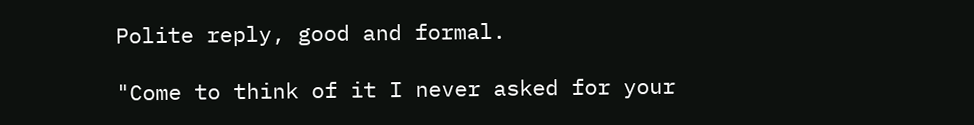Polite reply, good and formal.

"Come to think of it I never asked for your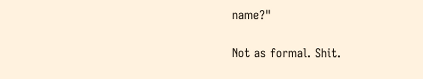name?"

Not as formal. Shit.